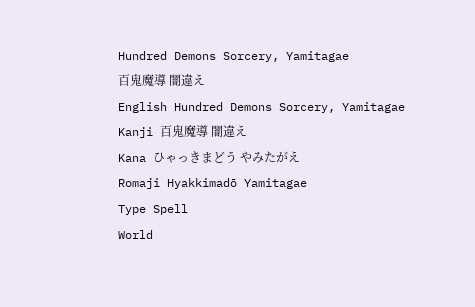Hundred Demons Sorcery, Yamitagae
百鬼魔導 闇違え
English Hundred Demons Sorcery, Yamitagae
Kanji 百鬼魔導 闇違え
Kana ひゃっきまどう やみたがえ
Romaji Hyakkimadō Yamitagae
Type Spell
World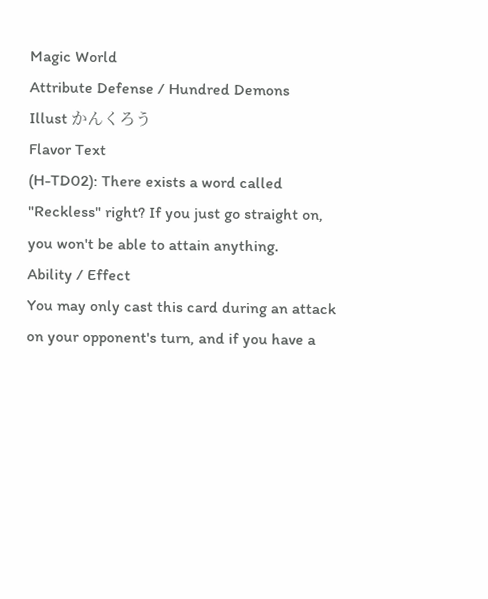Magic World
Attribute Defense / Hundred Demons
Illust かんくろう
Flavor Text
(H-TD02): There exists a word called "Reckless" right? If you just go straight on, you won't be able to attain anything.
Ability / Effect
You may only cast this card during an attack on your opponent's turn, and if you have a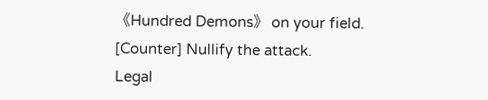《Hundred Demons》 on your field.
[Counter] Nullify the attack.
Legal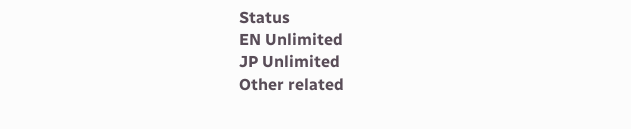Status
EN Unlimited
JP Unlimited
Other related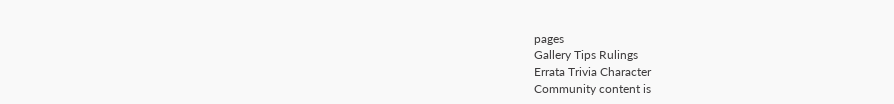pages
Gallery Tips Rulings
Errata Trivia Character
Community content is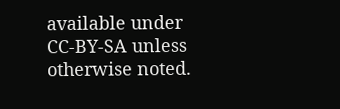available under CC-BY-SA unless otherwise noted.